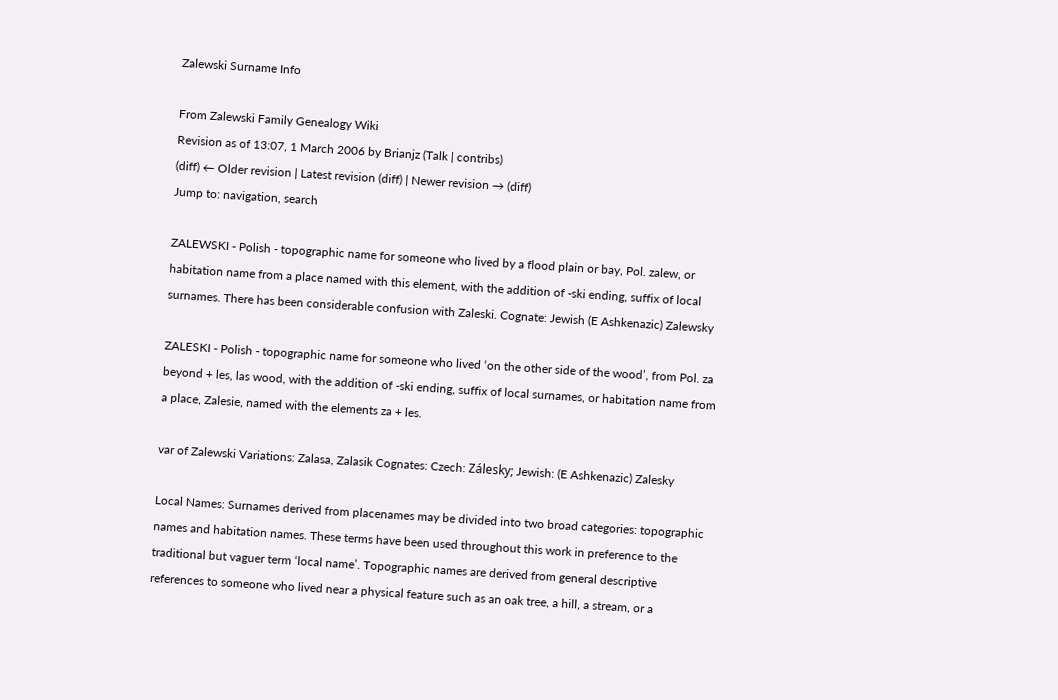Zalewski Surname Info

From Zalewski Family Genealogy Wiki
Revision as of 13:07, 1 March 2006 by Brianjz (Talk | contribs)
(diff) ← Older revision | Latest revision (diff) | Newer revision → (diff)
Jump to: navigation, search

ZALEWSKI - Polish - topographic name for someone who lived by a flood plain or bay, Pol. zalew, or habitation name from a place named with this element, with the addition of -ski ending, suffix of local surnames. There has been considerable confusion with Zaleski. Cognate: Jewish (E Ashkenazic) Zalewsky

ZALESKI - Polish - topographic name for someone who lived ‘on the other side of the wood’, from Pol. za beyond + les, las wood, with the addition of -ski ending, suffix of local surnames, or habitation name from a place, Zalesie, named with the elements za + les.

var of Zalewski Variations: Zalasa, Zalasik Cognates: Czech: Zálesky; Jewish: (E Ashkenazic) Zalesky

Local Names: Surnames derived from placenames may be divided into two broad categories: topographic names and habitation names. These terms have been used throughout this work in preference to the traditional but vaguer term ‘local name’. Topographic names are derived from general descriptive references to someone who lived near a physical feature such as an oak tree, a hill, a stream, or a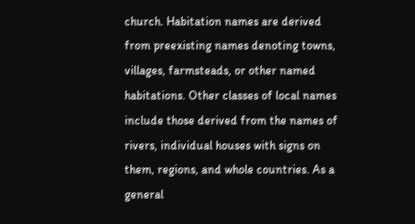church. Habitation names are derived from preexisting names denoting towns, villages, farmsteads, or other named habitations. Other classes of local names include those derived from the names of rivers, individual houses with signs on them, regions, and whole countries. As a general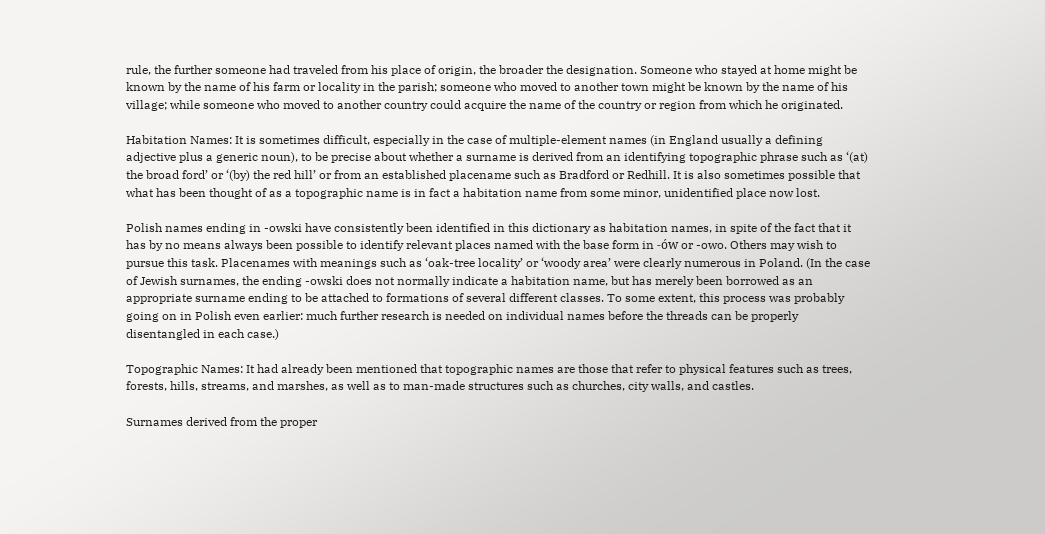rule, the further someone had traveled from his place of origin, the broader the designation. Someone who stayed at home might be known by the name of his farm or locality in the parish; someone who moved to another town might be known by the name of his village; while someone who moved to another country could acquire the name of the country or region from which he originated.

Habitation Names: It is sometimes difficult, especially in the case of multiple-element names (in England usually a defining adjective plus a generic noun), to be precise about whether a surname is derived from an identifying topographic phrase such as ‘(at) the broad ford’ or ‘(by) the red hill’ or from an established placename such as Bradford or Redhill. It is also sometimes possible that what has been thought of as a topographic name is in fact a habitation name from some minor, unidentified place now lost.

Polish names ending in -owski have consistently been identified in this dictionary as habitation names, in spite of the fact that it has by no means always been possible to identify relevant places named with the base form in -ów or -owo. Others may wish to pursue this task. Placenames with meanings such as ‘oak-tree locality’ or ‘woody area’ were clearly numerous in Poland. (In the case of Jewish surnames, the ending -owski does not normally indicate a habitation name, but has merely been borrowed as an appropriate surname ending to be attached to formations of several different classes. To some extent, this process was probably going on in Polish even earlier: much further research is needed on individual names before the threads can be properly disentangled in each case.)

Topographic Names: It had already been mentioned that topographic names are those that refer to physical features such as trees, forests, hills, streams, and marshes, as well as to man-made structures such as churches, city walls, and castles.

Surnames derived from the proper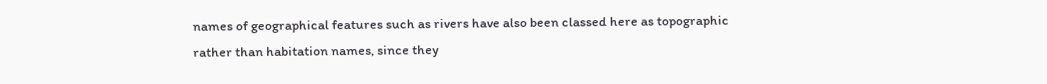names of geographical features such as rivers have also been classed here as topographic rather than habitation names, since they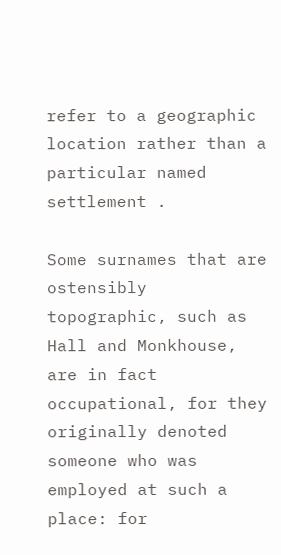refer to a geographic location rather than a particular named settlement .

Some surnames that are ostensibly topographic, such as Hall and Monkhouse, are in fact occupational, for they originally denoted someone who was employed at such a place: for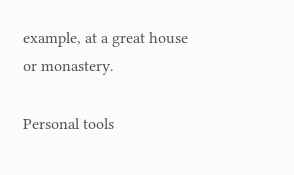example, at a great house or monastery.

Personal tools